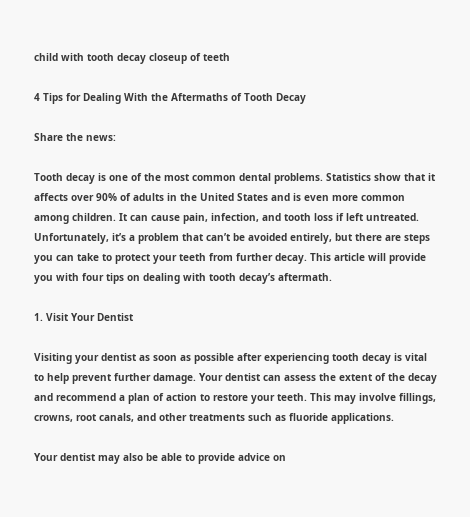child with tooth decay closeup of teeth

4 Tips for Dealing With the Aftermaths of Tooth Decay

Share the news:

Tooth decay is one of the most common dental problems. Statistics show that it affects over 90% of adults in the United States and is even more common among children. It can cause pain, infection, and tooth loss if left untreated. Unfortunately, it’s a problem that can’t be avoided entirely, but there are steps you can take to protect your teeth from further decay. This article will provide you with four tips on dealing with tooth decay’s aftermath.

1. Visit Your Dentist

Visiting your dentist as soon as possible after experiencing tooth decay is vital to help prevent further damage. Your dentist can assess the extent of the decay and recommend a plan of action to restore your teeth. This may involve fillings, crowns, root canals, and other treatments such as fluoride applications.

Your dentist may also be able to provide advice on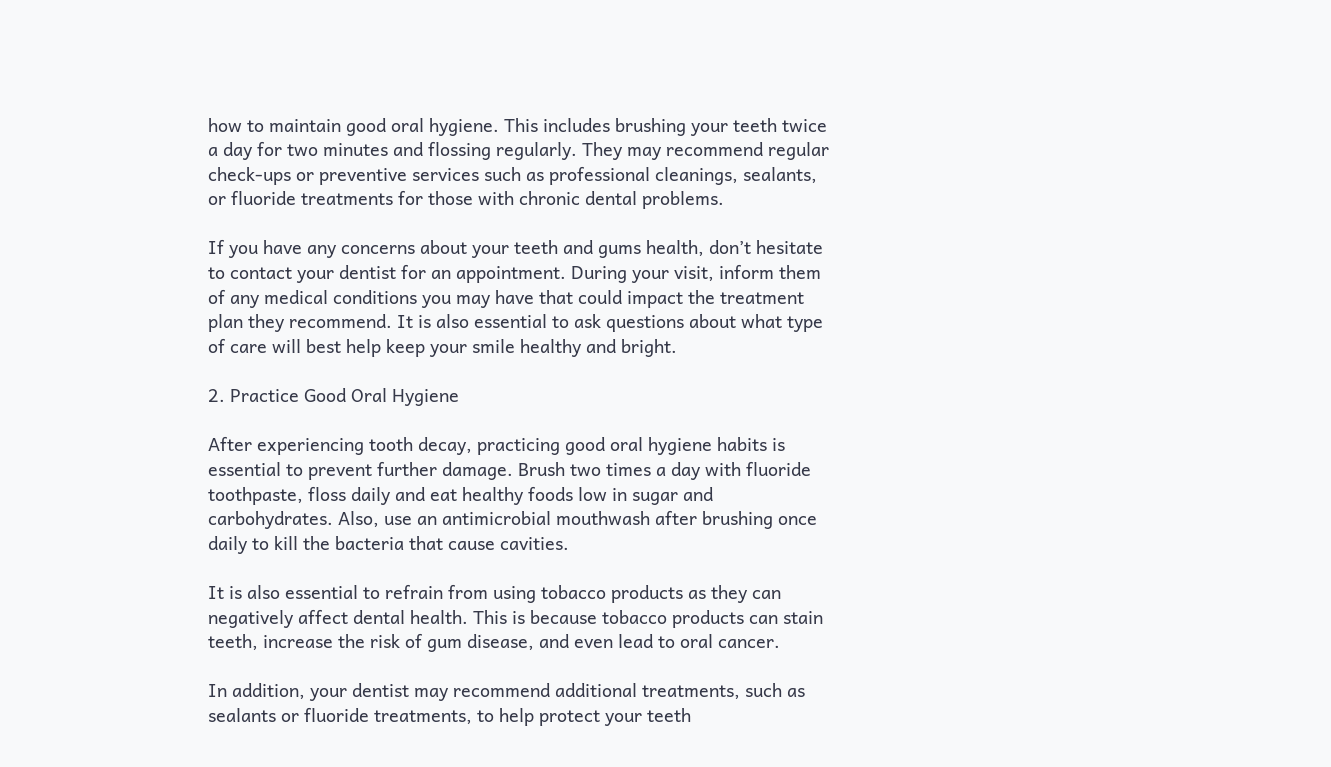how to maintain good oral hygiene. This includes brushing your teeth twice a day for two minutes and flossing regularly. They may recommend regular check-ups or preventive services such as professional cleanings, sealants, or fluoride treatments for those with chronic dental problems.

If you have any concerns about your teeth and gums health, don’t hesitate to contact your dentist for an appointment. During your visit, inform them of any medical conditions you may have that could impact the treatment plan they recommend. It is also essential to ask questions about what type of care will best help keep your smile healthy and bright.

2. Practice Good Oral Hygiene

After experiencing tooth decay, practicing good oral hygiene habits is essential to prevent further damage. Brush two times a day with fluoride toothpaste, floss daily and eat healthy foods low in sugar and carbohydrates. Also, use an antimicrobial mouthwash after brushing once daily to kill the bacteria that cause cavities.

It is also essential to refrain from using tobacco products as they can negatively affect dental health. This is because tobacco products can stain teeth, increase the risk of gum disease, and even lead to oral cancer.

In addition, your dentist may recommend additional treatments, such as sealants or fluoride treatments, to help protect your teeth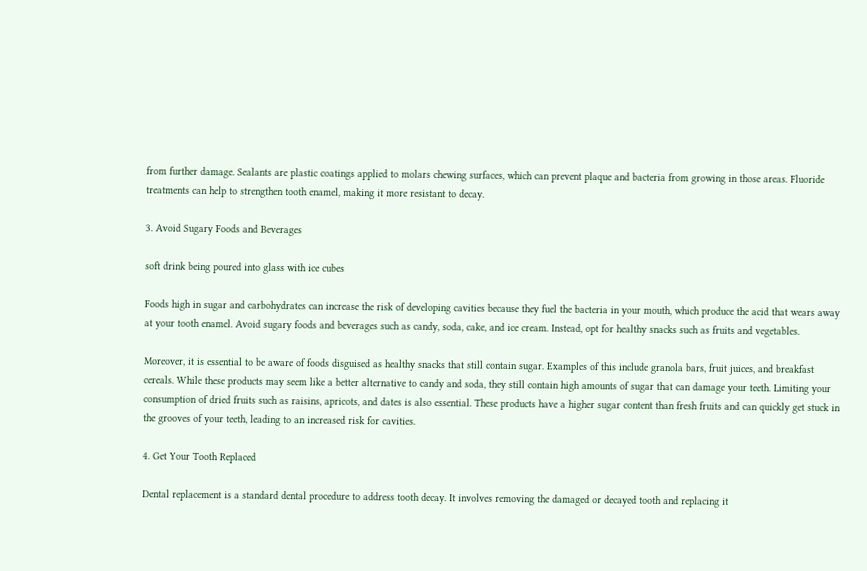from further damage. Sealants are plastic coatings applied to molars chewing surfaces, which can prevent plaque and bacteria from growing in those areas. Fluoride treatments can help to strengthen tooth enamel, making it more resistant to decay.

3. Avoid Sugary Foods and Beverages

soft drink being poured into glass with ice cubes

Foods high in sugar and carbohydrates can increase the risk of developing cavities because they fuel the bacteria in your mouth, which produce the acid that wears away at your tooth enamel. Avoid sugary foods and beverages such as candy, soda, cake, and ice cream. Instead, opt for healthy snacks such as fruits and vegetables.

Moreover, it is essential to be aware of foods disguised as healthy snacks that still contain sugar. Examples of this include granola bars, fruit juices, and breakfast cereals. While these products may seem like a better alternative to candy and soda, they still contain high amounts of sugar that can damage your teeth. Limiting your consumption of dried fruits such as raisins, apricots, and dates is also essential. These products have a higher sugar content than fresh fruits and can quickly get stuck in the grooves of your teeth, leading to an increased risk for cavities.

4. Get Your Tooth Replaced

Dental replacement is a standard dental procedure to address tooth decay. It involves removing the damaged or decayed tooth and replacing it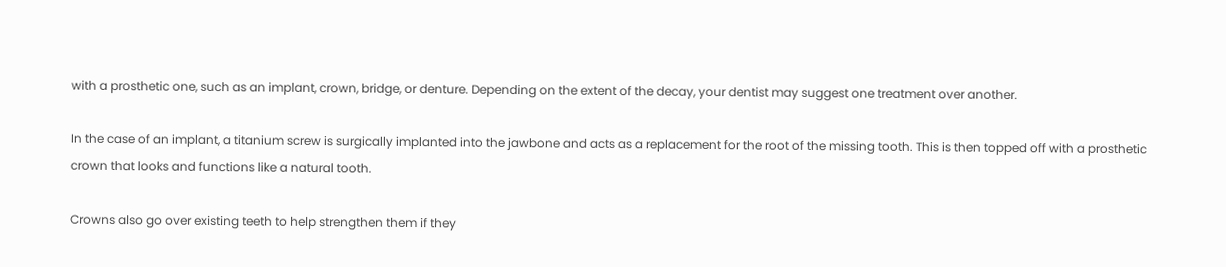with a prosthetic one, such as an implant, crown, bridge, or denture. Depending on the extent of the decay, your dentist may suggest one treatment over another.

In the case of an implant, a titanium screw is surgically implanted into the jawbone and acts as a replacement for the root of the missing tooth. This is then topped off with a prosthetic crown that looks and functions like a natural tooth.

Crowns also go over existing teeth to help strengthen them if they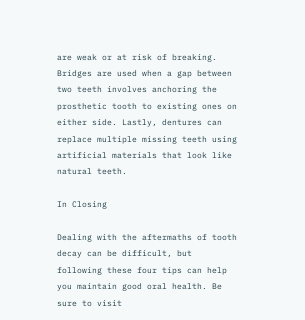are weak or at risk of breaking. Bridges are used when a gap between two teeth involves anchoring the prosthetic tooth to existing ones on either side. Lastly, dentures can replace multiple missing teeth using artificial materials that look like natural teeth.

In Closing

Dealing with the aftermaths of tooth decay can be difficult, but following these four tips can help you maintain good oral health. Be sure to visit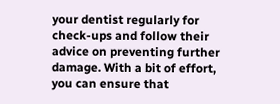your dentist regularly for check-ups and follow their advice on preventing further damage. With a bit of effort, you can ensure that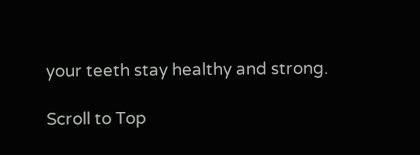your teeth stay healthy and strong.

Scroll to Top